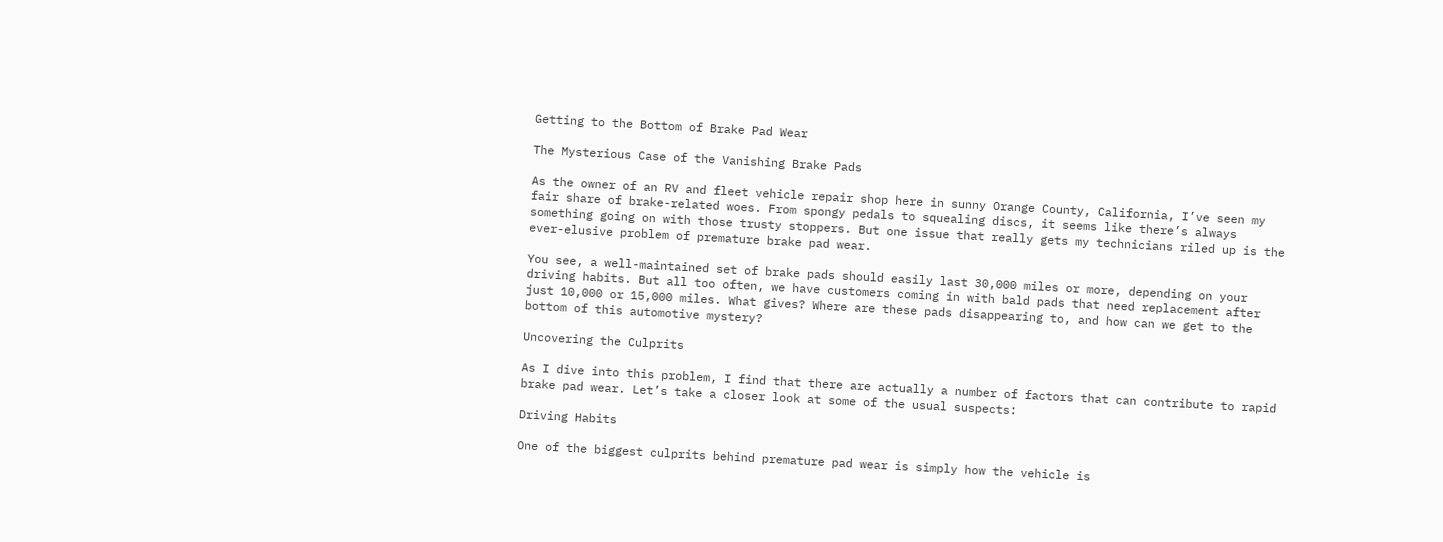Getting to the Bottom of Brake Pad Wear

The Mysterious Case of the Vanishing Brake Pads

As the owner of an RV and fleet vehicle repair shop here in sunny Orange County, California, I’ve seen my fair share of brake-related woes. From spongy pedals to squealing discs, it seems like there’s always something going on with those trusty stoppers. But one issue that really gets my technicians riled up is the ever-elusive problem of premature brake pad wear.

You see, a well-maintained set of brake pads should easily last 30,000 miles or more, depending on your driving habits. But all too often, we have customers coming in with bald pads that need replacement after just 10,000 or 15,000 miles. What gives? Where are these pads disappearing to, and how can we get to the bottom of this automotive mystery?

Uncovering the Culprits

As I dive into this problem, I find that there are actually a number of factors that can contribute to rapid brake pad wear. Let’s take a closer look at some of the usual suspects:

Driving Habits

One of the biggest culprits behind premature pad wear is simply how the vehicle is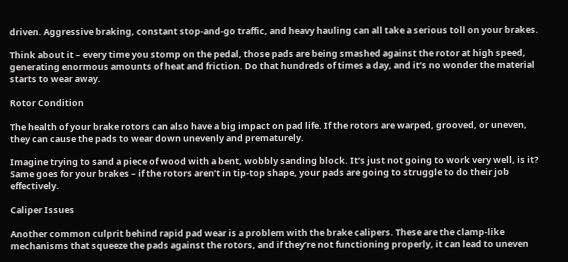driven. Aggressive braking, constant stop-and-go traffic, and heavy hauling can all take a serious toll on your brakes.

Think about it – every time you stomp on the pedal, those pads are being smashed against the rotor at high speed, generating enormous amounts of heat and friction. Do that hundreds of times a day, and it’s no wonder the material starts to wear away.

Rotor Condition

The health of your brake rotors can also have a big impact on pad life. If the rotors are warped, grooved, or uneven, they can cause the pads to wear down unevenly and prematurely.

Imagine trying to sand a piece of wood with a bent, wobbly sanding block. It’s just not going to work very well, is it? Same goes for your brakes – if the rotors aren’t in tip-top shape, your pads are going to struggle to do their job effectively.

Caliper Issues

Another common culprit behind rapid pad wear is a problem with the brake calipers. These are the clamp-like mechanisms that squeeze the pads against the rotors, and if they’re not functioning properly, it can lead to uneven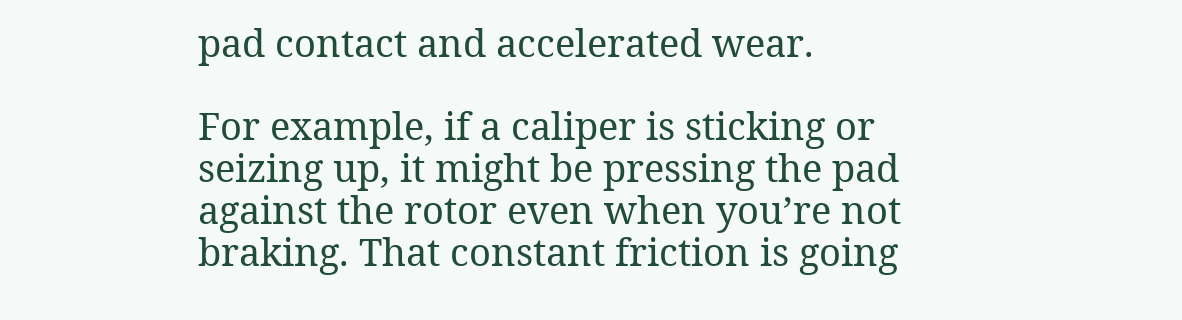pad contact and accelerated wear.

For example, if a caliper is sticking or seizing up, it might be pressing the pad against the rotor even when you’re not braking. That constant friction is going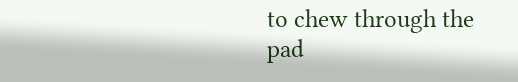to chew through the pad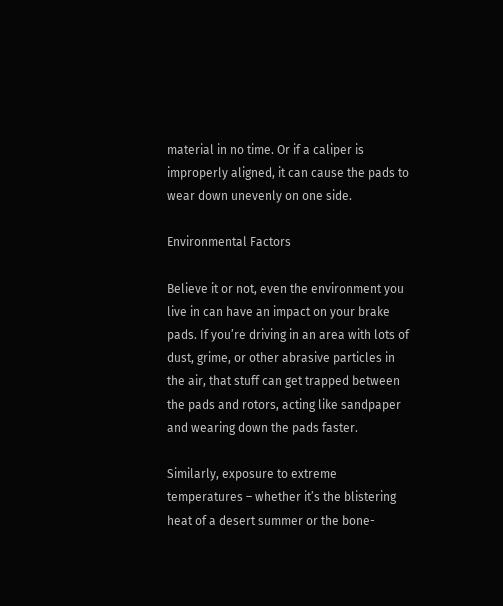material in no time. Or if a caliper is improperly aligned, it can cause the pads to wear down unevenly on one side.

Environmental Factors

Believe it or not, even the environment you live in can have an impact on your brake pads. If you’re driving in an area with lots of dust, grime, or other abrasive particles in the air, that stuff can get trapped between the pads and rotors, acting like sandpaper and wearing down the pads faster.

Similarly, exposure to extreme temperatures – whether it’s the blistering heat of a desert summer or the bone-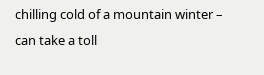chilling cold of a mountain winter – can take a toll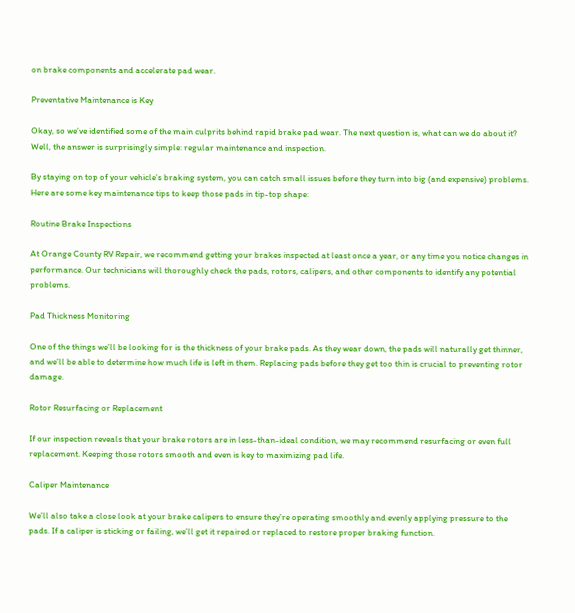on brake components and accelerate pad wear.

Preventative Maintenance is Key

Okay, so we’ve identified some of the main culprits behind rapid brake pad wear. The next question is, what can we do about it? Well, the answer is surprisingly simple: regular maintenance and inspection.

By staying on top of your vehicle’s braking system, you can catch small issues before they turn into big (and expensive) problems. Here are some key maintenance tips to keep those pads in tip-top shape:

Routine Brake Inspections

At Orange County RV Repair, we recommend getting your brakes inspected at least once a year, or any time you notice changes in performance. Our technicians will thoroughly check the pads, rotors, calipers, and other components to identify any potential problems.

Pad Thickness Monitoring

One of the things we’ll be looking for is the thickness of your brake pads. As they wear down, the pads will naturally get thinner, and we’ll be able to determine how much life is left in them. Replacing pads before they get too thin is crucial to preventing rotor damage.

Rotor Resurfacing or Replacement

If our inspection reveals that your brake rotors are in less-than-ideal condition, we may recommend resurfacing or even full replacement. Keeping those rotors smooth and even is key to maximizing pad life.

Caliper Maintenance

We’ll also take a close look at your brake calipers to ensure they’re operating smoothly and evenly applying pressure to the pads. If a caliper is sticking or failing, we’ll get it repaired or replaced to restore proper braking function.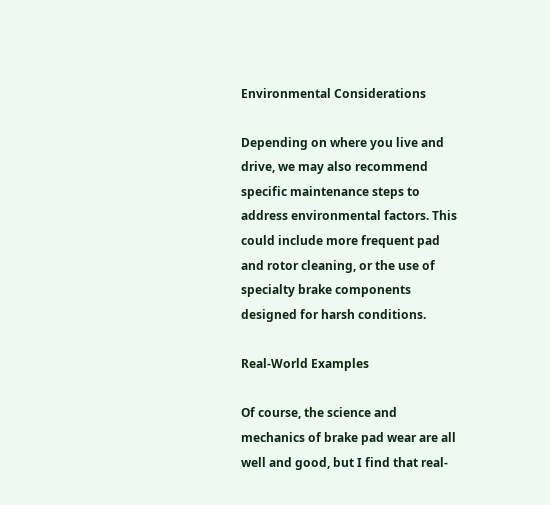Environmental Considerations

Depending on where you live and drive, we may also recommend specific maintenance steps to address environmental factors. This could include more frequent pad and rotor cleaning, or the use of specialty brake components designed for harsh conditions.

Real-World Examples

Of course, the science and mechanics of brake pad wear are all well and good, but I find that real-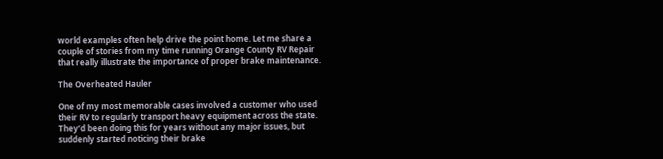world examples often help drive the point home. Let me share a couple of stories from my time running Orange County RV Repair that really illustrate the importance of proper brake maintenance.

The Overheated Hauler

One of my most memorable cases involved a customer who used their RV to regularly transport heavy equipment across the state. They’d been doing this for years without any major issues, but suddenly started noticing their brake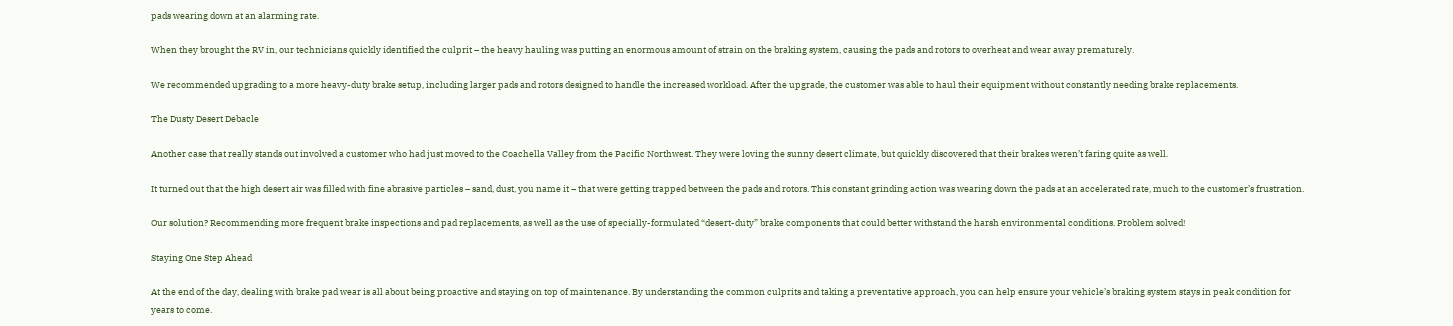pads wearing down at an alarming rate.

When they brought the RV in, our technicians quickly identified the culprit – the heavy hauling was putting an enormous amount of strain on the braking system, causing the pads and rotors to overheat and wear away prematurely.

We recommended upgrading to a more heavy-duty brake setup, including larger pads and rotors designed to handle the increased workload. After the upgrade, the customer was able to haul their equipment without constantly needing brake replacements.

The Dusty Desert Debacle

Another case that really stands out involved a customer who had just moved to the Coachella Valley from the Pacific Northwest. They were loving the sunny desert climate, but quickly discovered that their brakes weren’t faring quite as well.

It turned out that the high desert air was filled with fine abrasive particles – sand, dust, you name it – that were getting trapped between the pads and rotors. This constant grinding action was wearing down the pads at an accelerated rate, much to the customer’s frustration.

Our solution? Recommending more frequent brake inspections and pad replacements, as well as the use of specially-formulated “desert-duty” brake components that could better withstand the harsh environmental conditions. Problem solved!

Staying One Step Ahead

At the end of the day, dealing with brake pad wear is all about being proactive and staying on top of maintenance. By understanding the common culprits and taking a preventative approach, you can help ensure your vehicle’s braking system stays in peak condition for years to come.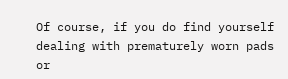Of course, if you do find yourself dealing with prematurely worn pads or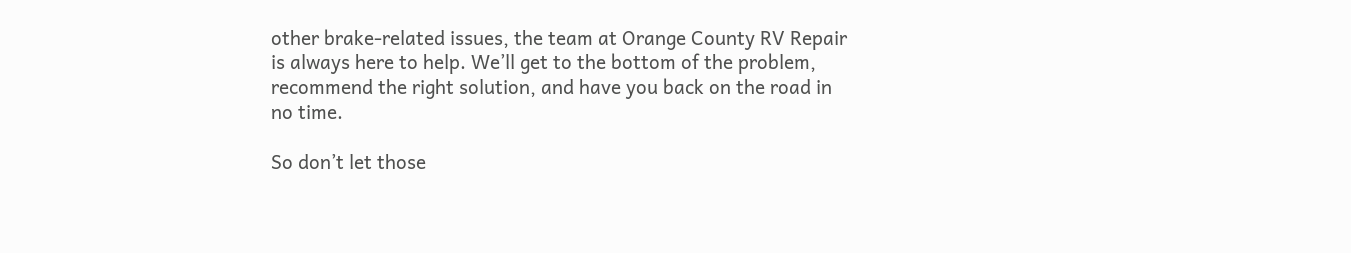other brake-related issues, the team at Orange County RV Repair is always here to help. We’ll get to the bottom of the problem, recommend the right solution, and have you back on the road in no time.

So don’t let those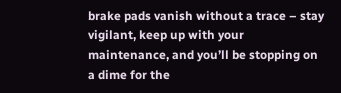brake pads vanish without a trace – stay vigilant, keep up with your maintenance, and you’ll be stopping on a dime for the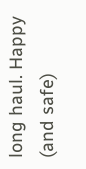long haul. Happy (and safe)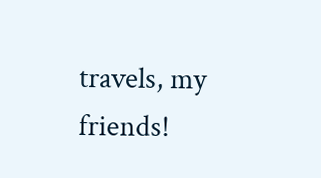travels, my friends!